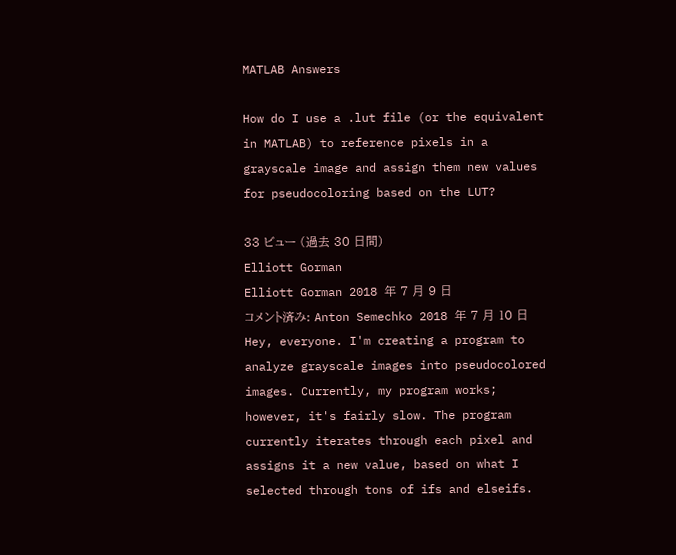MATLAB Answers

How do I use a .lut file (or the equivalent in MATLAB) to reference pixels in a grayscale image and assign them new values for pseudocoloring based on the LUT?

33 ビュー (過去 30 日間)
Elliott Gorman
Elliott Gorman 2018 年 7 月 9 日
コメント済み: Anton Semechko 2018 年 7 月 10 日
Hey, everyone. I'm creating a program to analyze grayscale images into pseudocolored images. Currently, my program works; however, it's fairly slow. The program currently iterates through each pixel and assigns it a new value, based on what I selected through tons of ifs and elseifs.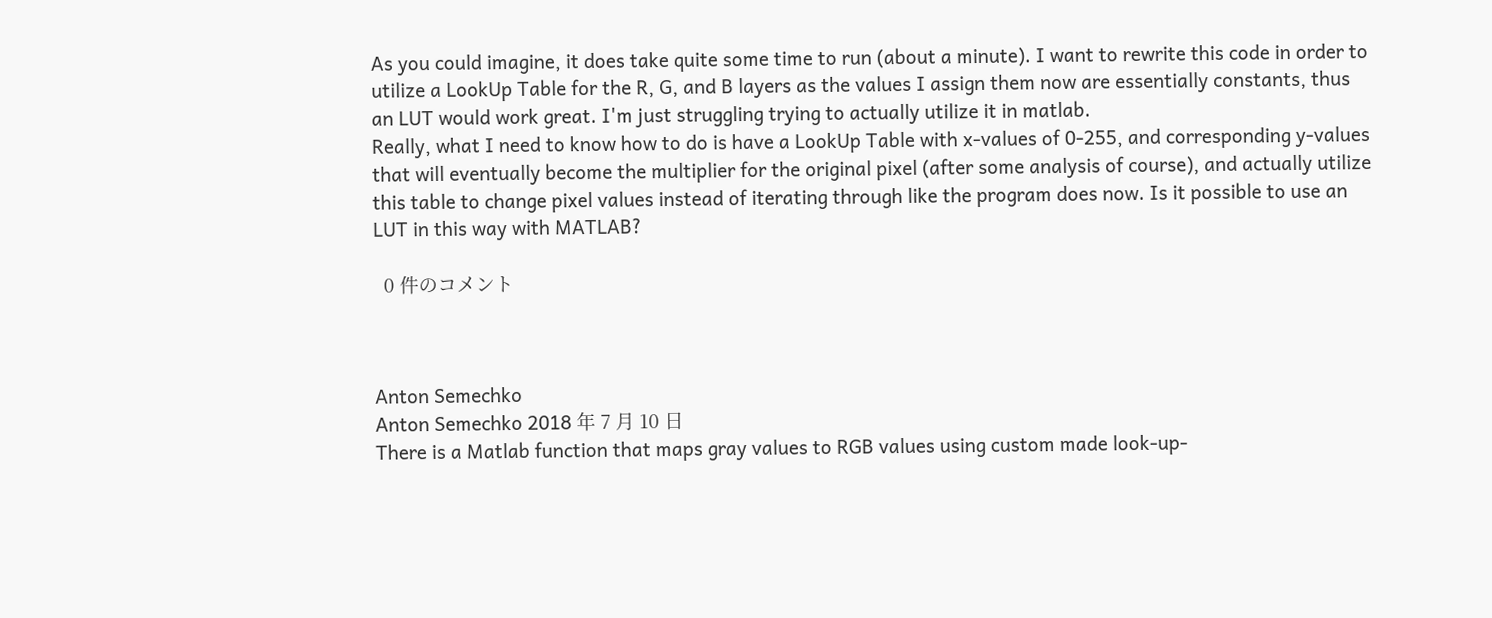As you could imagine, it does take quite some time to run (about a minute). I want to rewrite this code in order to utilize a LookUp Table for the R, G, and B layers as the values I assign them now are essentially constants, thus an LUT would work great. I'm just struggling trying to actually utilize it in matlab.
Really, what I need to know how to do is have a LookUp Table with x-values of 0-255, and corresponding y-values that will eventually become the multiplier for the original pixel (after some analysis of course), and actually utilize this table to change pixel values instead of iterating through like the program does now. Is it possible to use an LUT in this way with MATLAB?

  0 件のコメント



Anton Semechko
Anton Semechko 2018 年 7 月 10 日
There is a Matlab function that maps gray values to RGB values using custom made look-up-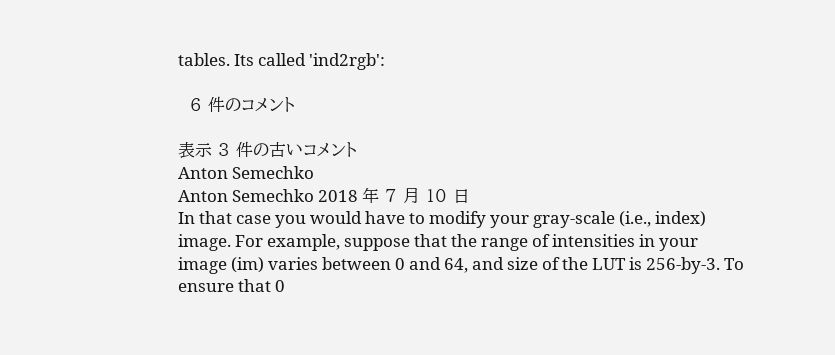tables. Its called 'ind2rgb':

  6 件のコメント

表示 3 件の古いコメント
Anton Semechko
Anton Semechko 2018 年 7 月 10 日
In that case you would have to modify your gray-scale (i.e., index) image. For example, suppose that the range of intensities in your image (im) varies between 0 and 64, and size of the LUT is 256-by-3. To ensure that 0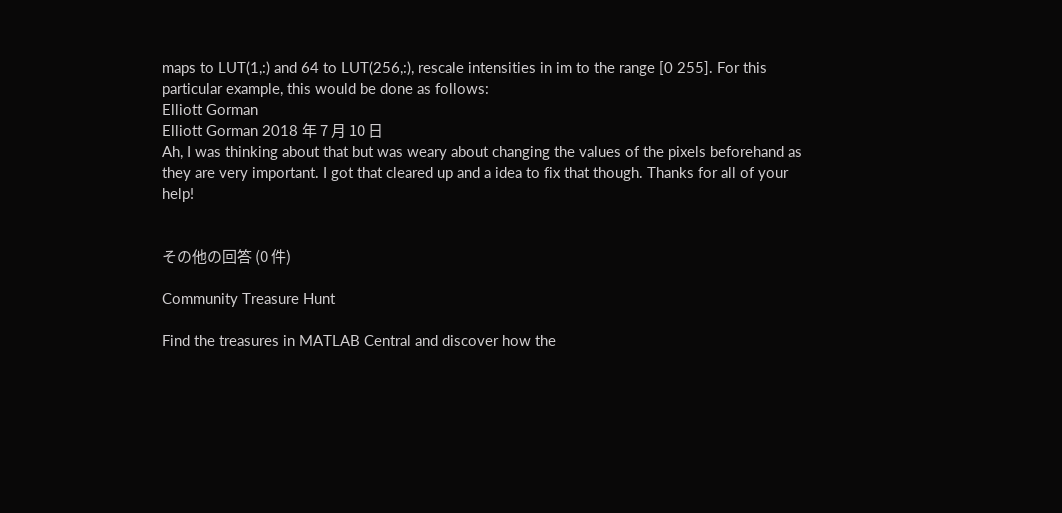maps to LUT(1,:) and 64 to LUT(256,:), rescale intensities in im to the range [0 255]. For this particular example, this would be done as follows:
Elliott Gorman
Elliott Gorman 2018 年 7 月 10 日
Ah, I was thinking about that but was weary about changing the values of the pixels beforehand as they are very important. I got that cleared up and a idea to fix that though. Thanks for all of your help!


その他の回答 (0 件)

Community Treasure Hunt

Find the treasures in MATLAB Central and discover how the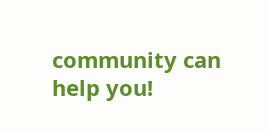community can help you!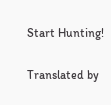Start Hunting!

Translated by